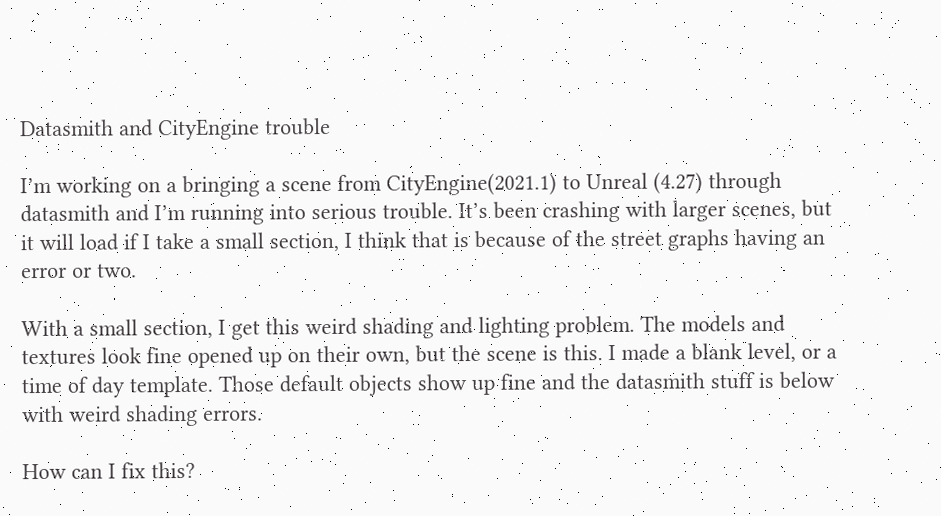Datasmith and CityEngine trouble

I’m working on a bringing a scene from CityEngine(2021.1) to Unreal (4.27) through datasmith and I’m running into serious trouble. It’s been crashing with larger scenes, but it will load if I take a small section, I think that is because of the street graphs having an error or two.

With a small section, I get this weird shading and lighting problem. The models and textures look fine opened up on their own, but the scene is this. I made a blank level, or a time of day template. Those default objects show up fine and the datasmith stuff is below with weird shading errors.

How can I fix this?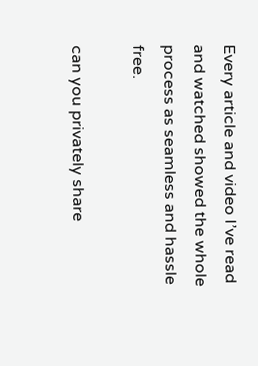Every article and video I’ve read and watched showed the whole process as seamless and hassle free.

can you privately share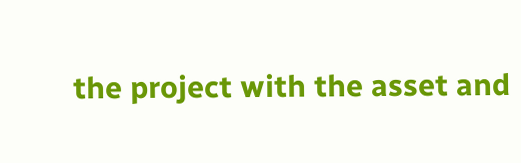the project with the asset and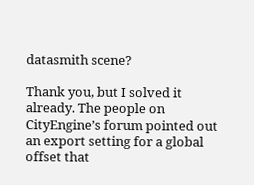datasmith scene?

Thank you, but I solved it already. The people on CityEngine’s forum pointed out an export setting for a global offset that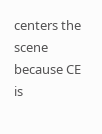centers the scene because CE is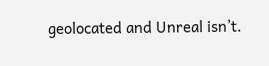geolocated and Unreal isn’t.